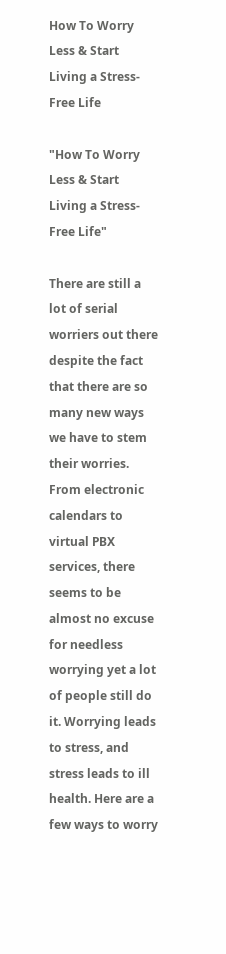How To Worry Less & Start Living a Stress-Free Life

"How To Worry Less & Start Living a Stress-Free Life"

There are still a lot of serial worriers out there despite the fact that there are so many new ways we have to stem their worries. From electronic calendars to virtual PBX services, there seems to be almost no excuse for needless worrying yet a lot of people still do it. Worrying leads to stress, and stress leads to ill health. Here are a few ways to worry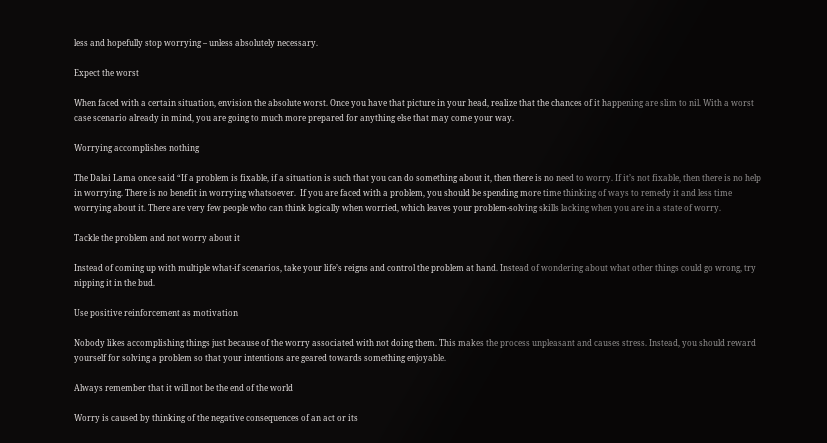less and hopefully stop worrying – unless absolutely necessary.

Expect the worst

When faced with a certain situation, envision the absolute worst. Once you have that picture in your head, realize that the chances of it happening are slim to nil. With a worst case scenario already in mind, you are going to much more prepared for anything else that may come your way.

Worrying accomplishes nothing

The Dalai Lama once said “If a problem is fixable, if a situation is such that you can do something about it, then there is no need to worry. If it’s not fixable, then there is no help in worrying. There is no benefit in worrying whatsoever.  If you are faced with a problem, you should be spending more time thinking of ways to remedy it and less time worrying about it. There are very few people who can think logically when worried, which leaves your problem-solving skills lacking when you are in a state of worry.

Tackle the problem and not worry about it

Instead of coming up with multiple what-if scenarios, take your life’s reigns and control the problem at hand. Instead of wondering about what other things could go wrong, try nipping it in the bud.

Use positive reinforcement as motivation

Nobody likes accomplishing things just because of the worry associated with not doing them. This makes the process unpleasant and causes stress. Instead, you should reward yourself for solving a problem so that your intentions are geared towards something enjoyable.

Always remember that it will not be the end of the world

Worry is caused by thinking of the negative consequences of an act or its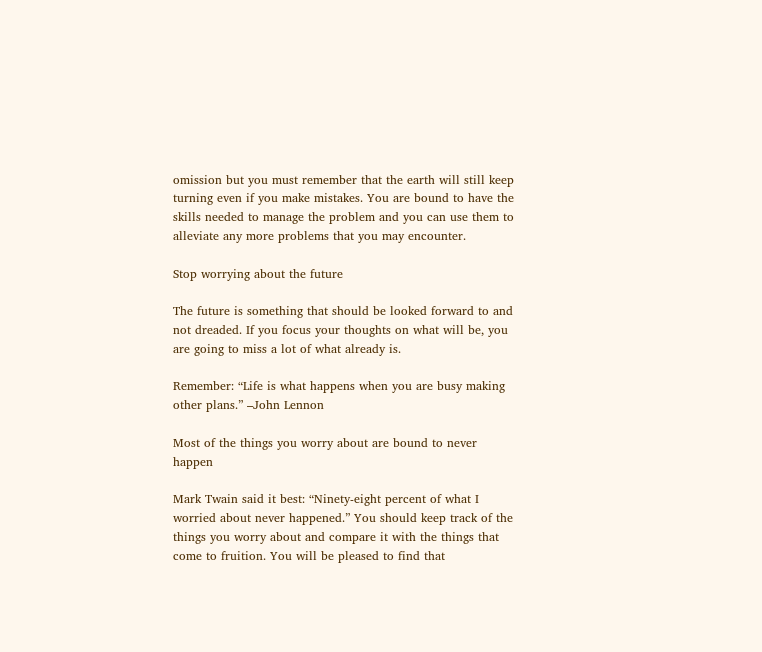omission but you must remember that the earth will still keep turning even if you make mistakes. You are bound to have the skills needed to manage the problem and you can use them to alleviate any more problems that you may encounter.

Stop worrying about the future

The future is something that should be looked forward to and not dreaded. If you focus your thoughts on what will be, you are going to miss a lot of what already is.

Remember: “Life is what happens when you are busy making other plans.” –John Lennon

Most of the things you worry about are bound to never happen

Mark Twain said it best: “Ninety-eight percent of what I worried about never happened.” You should keep track of the things you worry about and compare it with the things that come to fruition. You will be pleased to find that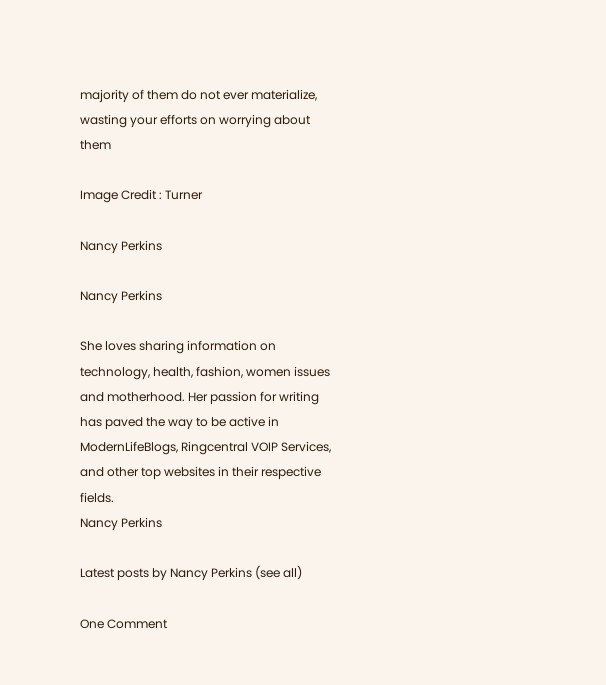majority of them do not ever materialize, wasting your efforts on worrying about them

Image Credit : Turner

Nancy Perkins

Nancy Perkins

She loves sharing information on technology, health, fashion, women issues and motherhood. Her passion for writing has paved the way to be active in ModernLifeBlogs, Ringcentral VOIP Services, and other top websites in their respective fields.
Nancy Perkins

Latest posts by Nancy Perkins (see all)

One Comment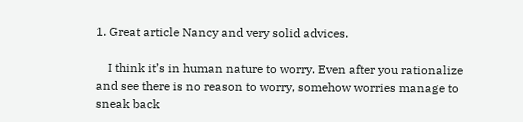1. Great article Nancy and very solid advices.

    I think it’s in human nature to worry. Even after you rationalize and see there is no reason to worry, somehow worries manage to sneak back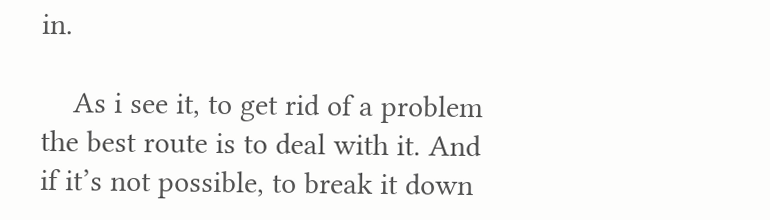in.

    As i see it, to get rid of a problem the best route is to deal with it. And if it’s not possible, to break it down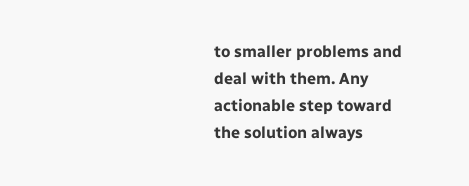to smaller problems and deal with them. Any actionable step toward the solution always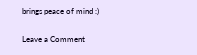brings peace of mind :)

Leave a Comment